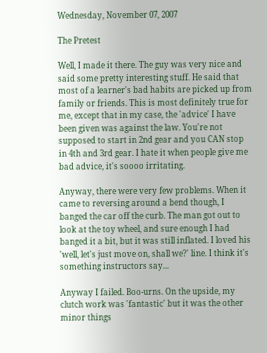Wednesday, November 07, 2007

The Pretest

Well, I made it there. The guy was very nice and said some pretty interesting stuff. He said that most of a learner's bad habits are picked up from family or friends. This is most definitely true for me, except that in my case, the 'advice' I have been given was against the law. You're not supposed to start in 2nd gear and you CAN stop in 4th and 3rd gear. I hate it when people give me bad advice, it's soooo irritating.

Anyway, there were very few problems. When it came to reversing around a bend though, I banged the car off the curb. The man got out to look at the toy wheel, and sure enough I had banged it a bit, but it was still inflated. I loved his 'well, let's just move on, shall we?' line. I think it's something instructors say...

Anyway I failed. Boo-urns. On the upside, my clutch work was 'fantastic' but it was the other minor things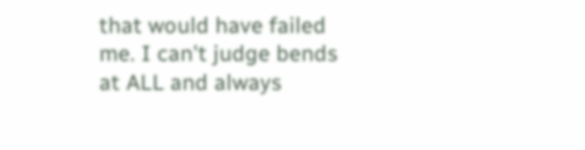that would have failed me. I can't judge bends at ALL and always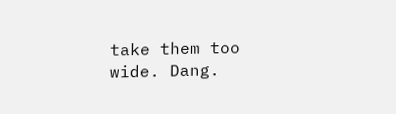take them too wide. Dang.